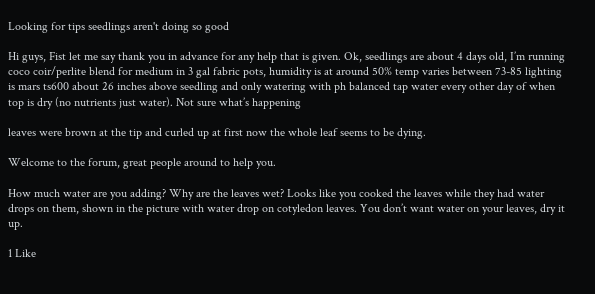Looking for tips seedlings aren't doing so good

Hi guys, Fist let me say thank you in advance for any help that is given. Ok, seedlings are about 4 days old, I’m running coco coir/perlite blend for medium in 3 gal fabric pots, humidity is at around 50% temp varies between 73-85 lighting is mars ts600 about 26 inches above seedling and only watering with ph balanced tap water every other day of when top is dry (no nutrients just water). Not sure what’s happening

leaves were brown at the tip and curled up at first now the whole leaf seems to be dying.

Welcome to the forum, great people around to help you.

How much water are you adding? Why are the leaves wet? Looks like you cooked the leaves while they had water drops on them, shown in the picture with water drop on cotyledon leaves. You don’t want water on your leaves, dry it up.

1 Like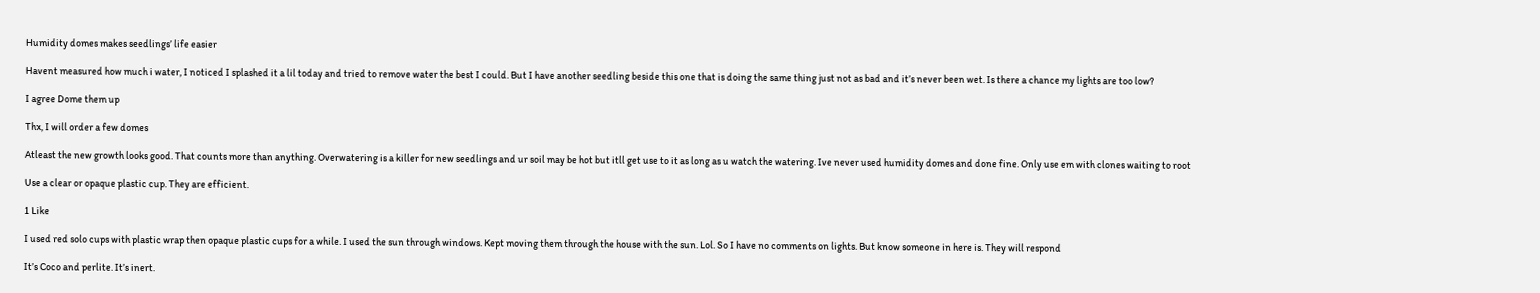Humidity domes makes seedlings’ life easier

Havent measured how much i water, I noticed I splashed it a lil today and tried to remove water the best I could. But I have another seedling beside this one that is doing the same thing just not as bad and it’s never been wet. Is there a chance my lights are too low?

I agree Dome them up

Thx, I will order a few domes

Atleast the new growth looks good. That counts more than anything. Overwatering is a killer for new seedlings and ur soil may be hot but itll get use to it as long as u watch the watering. Ive never used humidity domes and done fine. Only use em with clones waiting to root

Use a clear or opaque plastic cup. They are efficient.

1 Like

I used red solo cups with plastic wrap then opaque plastic cups for a while. I used the sun through windows. Kept moving them through the house with the sun. Lol. So I have no comments on lights. But know someone in here is. They will respond

It’s Coco and perlite. It’s inert.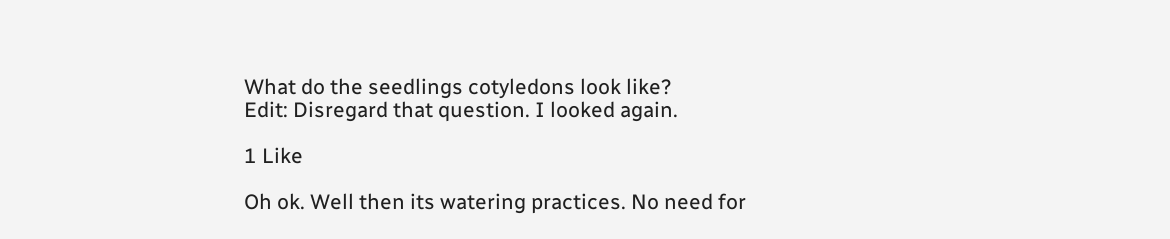What do the seedlings cotyledons look like?
Edit: Disregard that question. I looked again.

1 Like

Oh ok. Well then its watering practices. No need for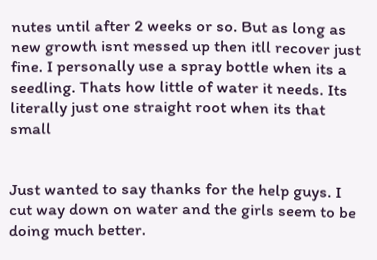nutes until after 2 weeks or so. But as long as new growth isnt messed up then itll recover just fine. I personally use a spray bottle when its a seedling. Thats how little of water it needs. Its literally just one straight root when its that small


Just wanted to say thanks for the help guys. I cut way down on water and the girls seem to be doing much better.